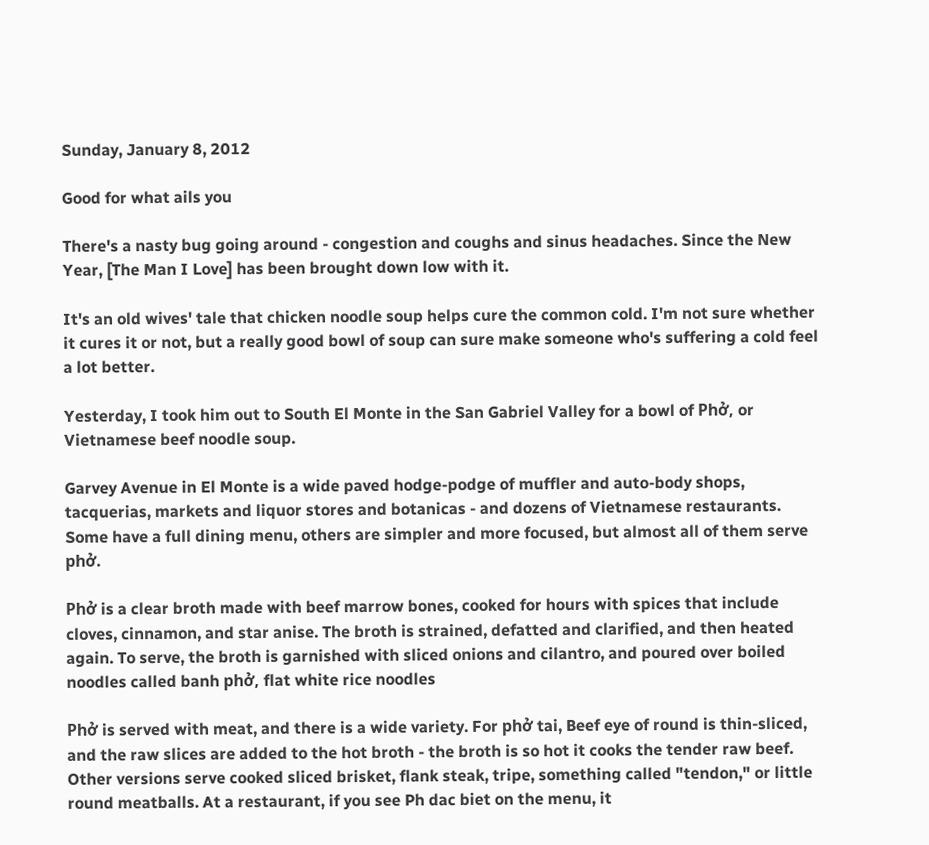Sunday, January 8, 2012

Good for what ails you

There's a nasty bug going around - congestion and coughs and sinus headaches. Since the New Year, [The Man I Love] has been brought down low with it.

It's an old wives' tale that chicken noodle soup helps cure the common cold. I'm not sure whether it cures it or not, but a really good bowl of soup can sure make someone who's suffering a cold feel a lot better.

Yesterday, I took him out to South El Monte in the San Gabriel Valley for a bowl of Phở, or Vietnamese beef noodle soup.

Garvey Avenue in El Monte is a wide paved hodge-podge of muffler and auto-body shops, tacquerias, markets and liquor stores and botanicas - and dozens of Vietnamese restaurants. Some have a full dining menu, others are simpler and more focused, but almost all of them serve phở.

Phở is a clear broth made with beef marrow bones, cooked for hours with spices that include cloves, cinnamon, and star anise. The broth is strained, defatted and clarified, and then heated again. To serve, the broth is garnished with sliced onions and cilantro, and poured over boiled noodles called banh phở, flat white rice noodles

Phở is served with meat, and there is a wide variety. For phở tai, Beef eye of round is thin-sliced, and the raw slices are added to the hot broth - the broth is so hot it cooks the tender raw beef. Other versions serve cooked sliced brisket, flank steak, tripe, something called "tendon," or little round meatballs. At a restaurant, if you see Ph dac biet on the menu, it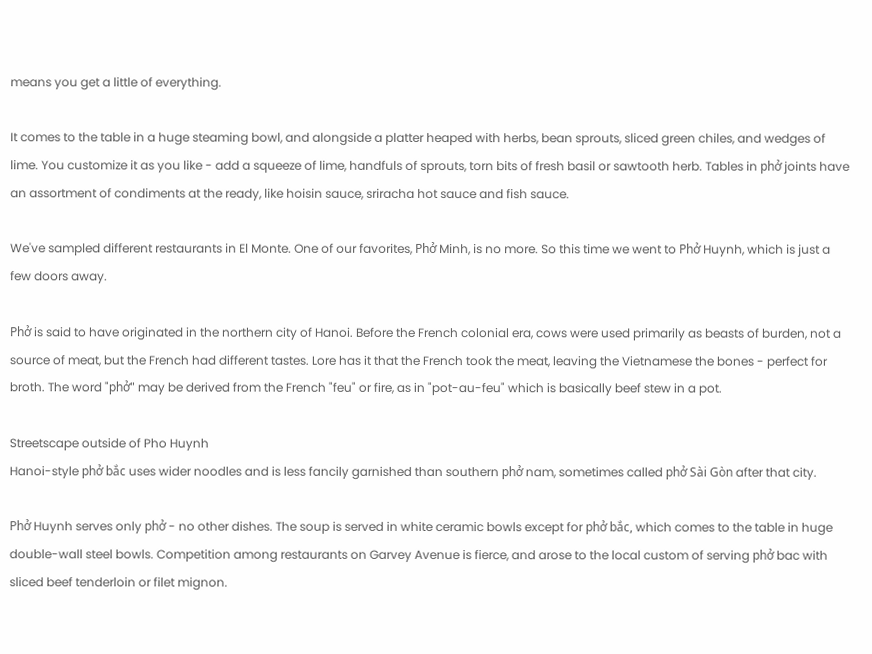means you get a little of everything.

It comes to the table in a huge steaming bowl, and alongside a platter heaped with herbs, bean sprouts, sliced green chiles, and wedges of lime. You customize it as you like - add a squeeze of lime, handfuls of sprouts, torn bits of fresh basil or sawtooth herb. Tables in phở joints have an assortment of condiments at the ready, like hoisin sauce, sriracha hot sauce and fish sauce.

We've sampled different restaurants in El Monte. One of our favorites, Phở Minh, is no more. So this time we went to Phở Huynh, which is just a few doors away.

Phở is said to have originated in the northern city of Hanoi. Before the French colonial era, cows were used primarily as beasts of burden, not a source of meat, but the French had different tastes. Lore has it that the French took the meat, leaving the Vietnamese the bones - perfect for broth. The word "phở" may be derived from the French "feu" or fire, as in "pot-au-feu" which is basically beef stew in a pot.

Streetscape outside of Pho Huynh
Hanoi-style phở bắc uses wider noodles and is less fancily garnished than southern phở nam, sometimes called phở Sài Gòn after that city.

Phở Huynh serves only phở - no other dishes. The soup is served in white ceramic bowls except for phở bắc, which comes to the table in huge double-wall steel bowls. Competition among restaurants on Garvey Avenue is fierce, and arose to the local custom of serving phở bac with sliced beef tenderloin or filet mignon.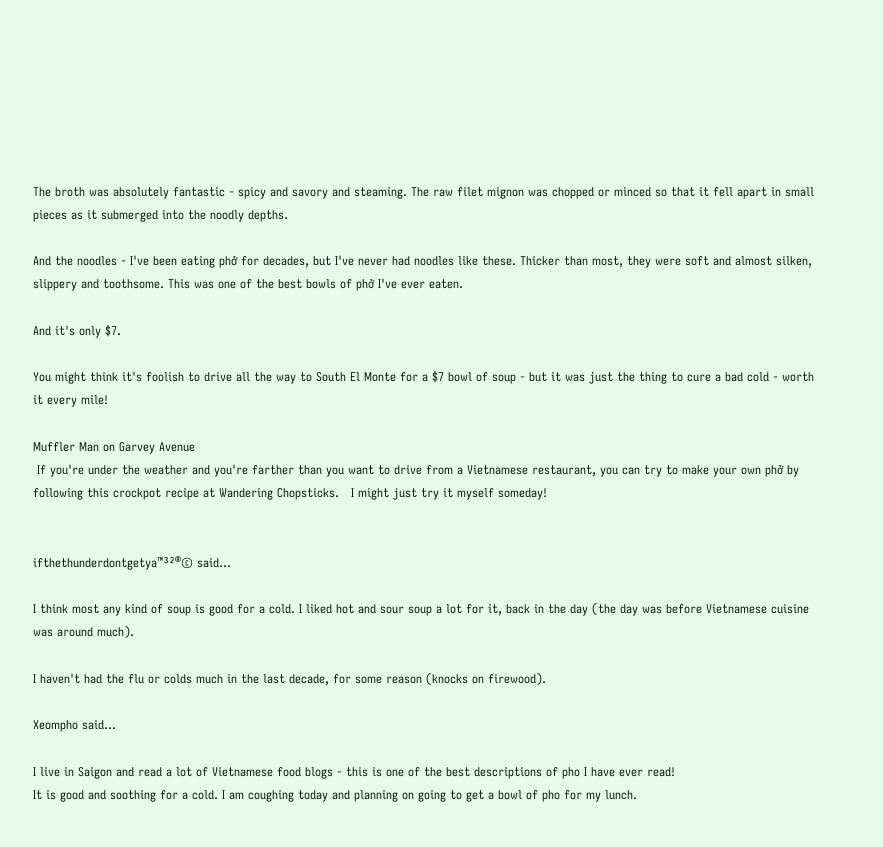The broth was absolutely fantastic - spicy and savory and steaming. The raw filet mignon was chopped or minced so that it fell apart in small pieces as it submerged into the noodly depths.

And the noodles - I've been eating phở for decades, but I've never had noodles like these. Thicker than most, they were soft and almost silken, slippery and toothsome. This was one of the best bowls of phở I've ever eaten.

And it's only $7.

You might think it's foolish to drive all the way to South El Monte for a $7 bowl of soup - but it was just the thing to cure a bad cold - worth it every mile!

Muffler Man on Garvey Avenue
 If you're under the weather and you're farther than you want to drive from a Vietnamese restaurant, you can try to make your own phở by following this crockpot recipe at Wandering Chopsticks.   I might just try it myself someday!


ifthethunderdontgetya™³²®© said...

I think most any kind of soup is good for a cold. I liked hot and sour soup a lot for it, back in the day (the day was before Vietnamese cuisine was around much).

I haven't had the flu or colds much in the last decade, for some reason (knocks on firewood).

Xeompho said...

I live in Saigon and read a lot of Vietnamese food blogs - this is one of the best descriptions of pho I have ever read!
It is good and soothing for a cold. I am coughing today and planning on going to get a bowl of pho for my lunch.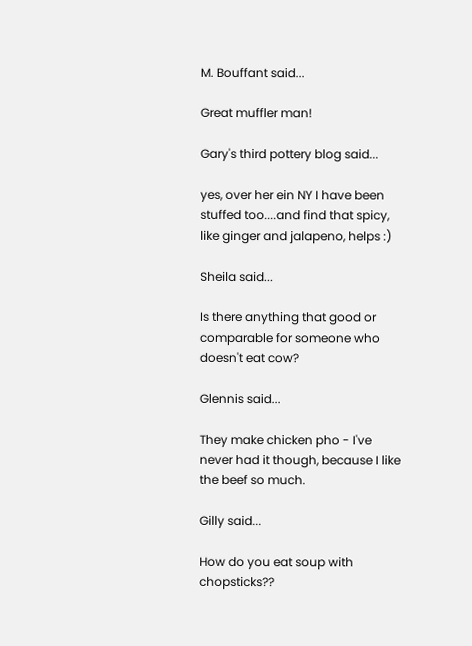M. Bouffant said...

Great muffler man!

Gary's third pottery blog said...

yes, over her ein NY I have been stuffed too....and find that spicy, like ginger and jalapeno, helps :)

Sheila said...

Is there anything that good or comparable for someone who doesn't eat cow?

Glennis said...

They make chicken pho - I've never had it though, because I like the beef so much.

Gilly said...

How do you eat soup with chopsticks??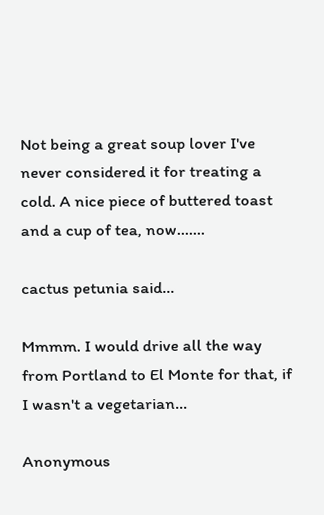Not being a great soup lover I've never considered it for treating a cold. A nice piece of buttered toast and a cup of tea, now.......

cactus petunia said...

Mmmm. I would drive all the way from Portland to El Monte for that, if I wasn't a vegetarian...

Anonymous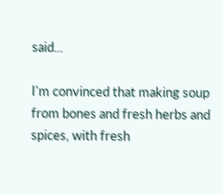said...

I'm convinced that making soup from bones and fresh herbs and spices, with fresh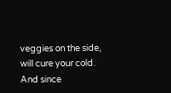veggies on the side, will cure your cold. And since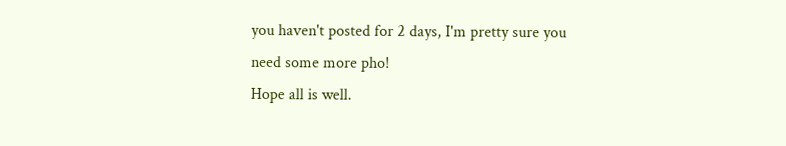you haven't posted for 2 days, I'm pretty sure you need some more pho!
Hope all is well.